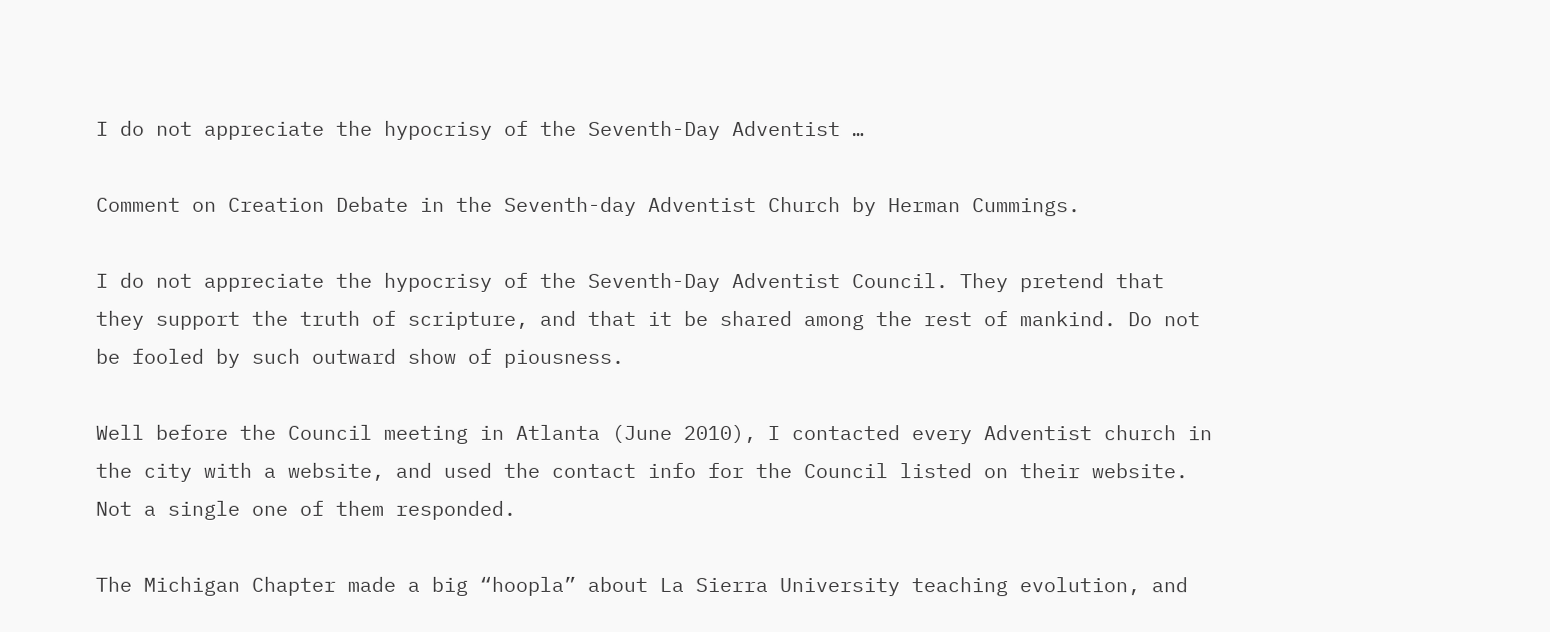I do not appreciate the hypocrisy of the Seventh-Day Adventist …

Comment on Creation Debate in the Seventh-day Adventist Church by Herman Cummings.

I do not appreciate the hypocrisy of the Seventh-Day Adventist Council. They pretend that they support the truth of scripture, and that it be shared among the rest of mankind. Do not be fooled by such outward show of piousness.

Well before the Council meeting in Atlanta (June 2010), I contacted every Adventist church in the city with a website, and used the contact info for the Council listed on their website. Not a single one of them responded.

The Michigan Chapter made a big “hoopla” about La Sierra University teaching evolution, and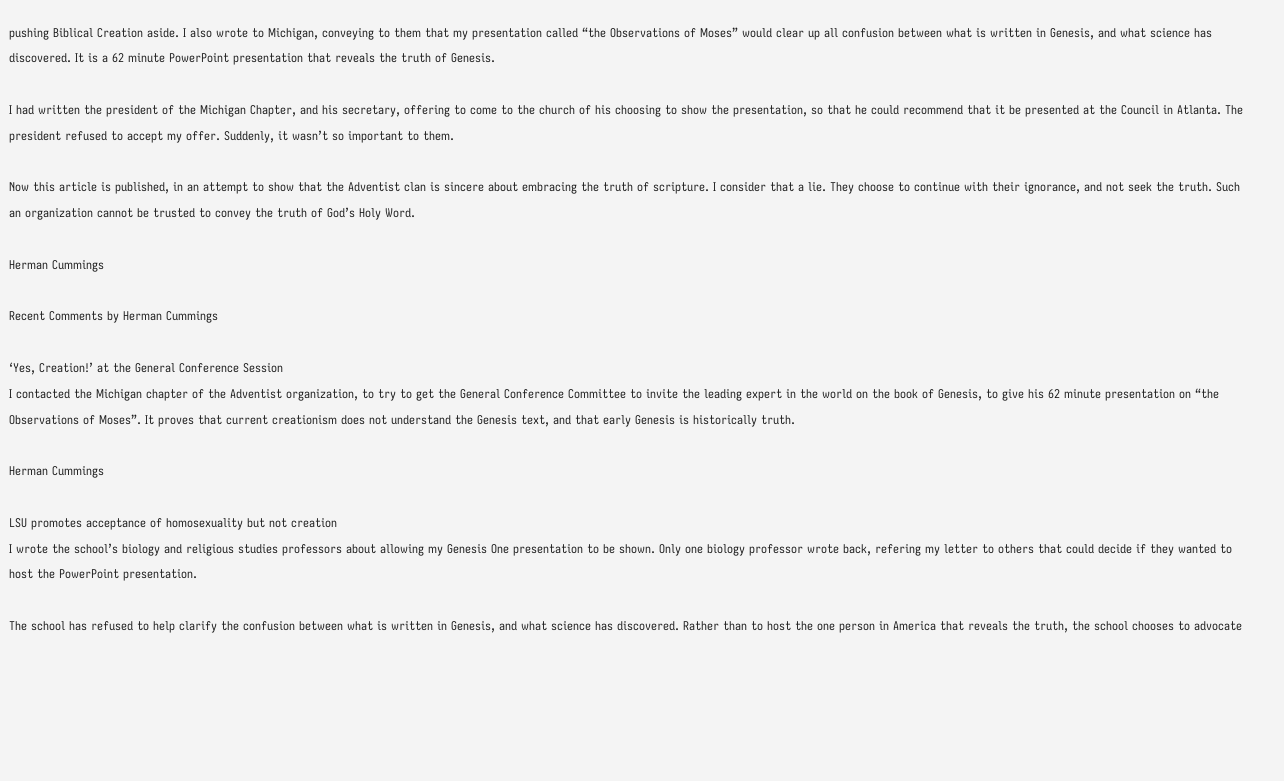pushing Biblical Creation aside. I also wrote to Michigan, conveying to them that my presentation called “the Observations of Moses” would clear up all confusion between what is written in Genesis, and what science has discovered. It is a 62 minute PowerPoint presentation that reveals the truth of Genesis.

I had written the president of the Michigan Chapter, and his secretary, offering to come to the church of his choosing to show the presentation, so that he could recommend that it be presented at the Council in Atlanta. The president refused to accept my offer. Suddenly, it wasn’t so important to them.

Now this article is published, in an attempt to show that the Adventist clan is sincere about embracing the truth of scripture. I consider that a lie. They choose to continue with their ignorance, and not seek the truth. Such an organization cannot be trusted to convey the truth of God’s Holy Word.

Herman Cummings

Recent Comments by Herman Cummings

‘Yes, Creation!’ at the General Conference Session
I contacted the Michigan chapter of the Adventist organization, to try to get the General Conference Committee to invite the leading expert in the world on the book of Genesis, to give his 62 minute presentation on “the Observations of Moses”. It proves that current creationism does not understand the Genesis text, and that early Genesis is historically truth.

Herman Cummings

LSU promotes acceptance of homosexuality but not creation
I wrote the school’s biology and religious studies professors about allowing my Genesis One presentation to be shown. Only one biology professor wrote back, refering my letter to others that could decide if they wanted to host the PowerPoint presentation.

The school has refused to help clarify the confusion between what is written in Genesis, and what science has discovered. Rather than to host the one person in America that reveals the truth, the school chooses to advocate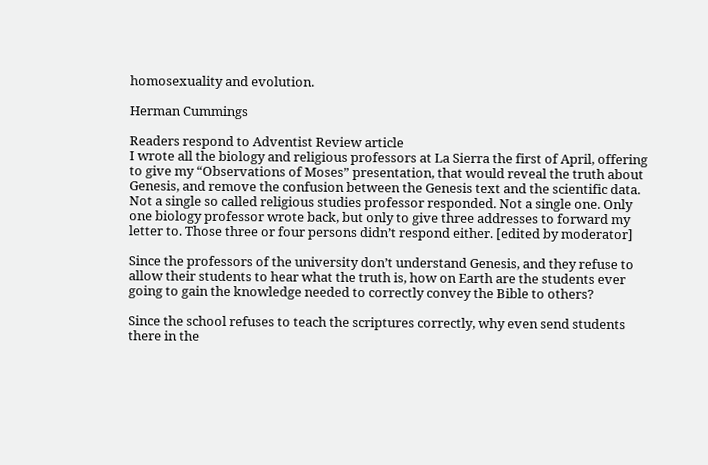homosexuality and evolution.

Herman Cummings

Readers respond to Adventist Review article
I wrote all the biology and religious professors at La Sierra the first of April, offering to give my “Observations of Moses” presentation, that would reveal the truth about Genesis, and remove the confusion between the Genesis text and the scientific data. Not a single so called religious studies professor responded. Not a single one. Only one biology professor wrote back, but only to give three addresses to forward my letter to. Those three or four persons didn’t respond either. [edited by moderator]

Since the professors of the university don’t understand Genesis, and they refuse to allow their students to hear what the truth is, how on Earth are the students ever going to gain the knowledge needed to correctly convey the Bible to others?

Since the school refuses to teach the scriptures correctly, why even send students there in the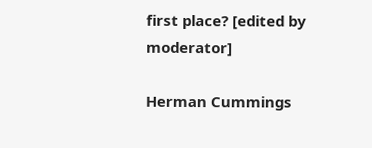first place? [edited by moderator]

Herman Cummings